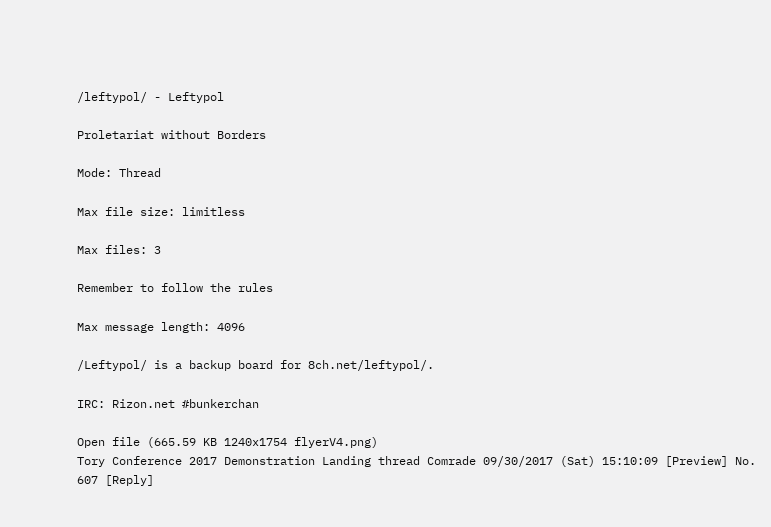/leftypol/ - Leftypol

Proletariat without Borders

Mode: Thread

Max file size: limitless

Max files: 3

Remember to follow the rules

Max message length: 4096

/Leftypol/ is a backup board for 8ch.net/leftypol/.

IRC: Rizon.net #bunkerchan

Open file (665.59 KB 1240x1754 flyerV4.png)
Tory Conference 2017 Demonstration Landing thread Comrade 09/30/2017 (Sat) 15:10:09 [Preview] No. 607 [Reply]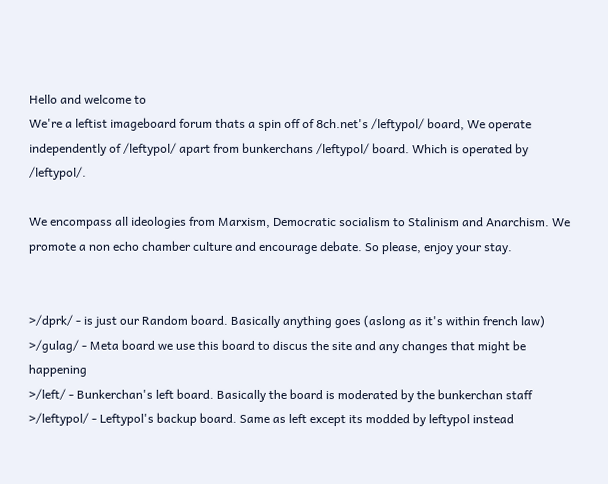Hello and welcome to
We're a leftist imageboard forum thats a spin off of 8ch.net's /leftypol/ board, We operate independently of /leftypol/ apart from bunkerchans /leftypol/ board. Which is operated by /leftypol/.

We encompass all ideologies from Marxism, Democratic socialism to Stalinism and Anarchism. We promote a non echo chamber culture and encourage debate. So please, enjoy your stay.


>/dprk/ - is just our Random board. Basically anything goes (aslong as it's within french law)
>/gulag/ - Meta board we use this board to discus the site and any changes that might be happening
>/left/ - Bunkerchan's left board. Basically the board is moderated by the bunkerchan staff
>/leftypol/ - Leftypol's backup board. Same as left except its modded by leftypol instead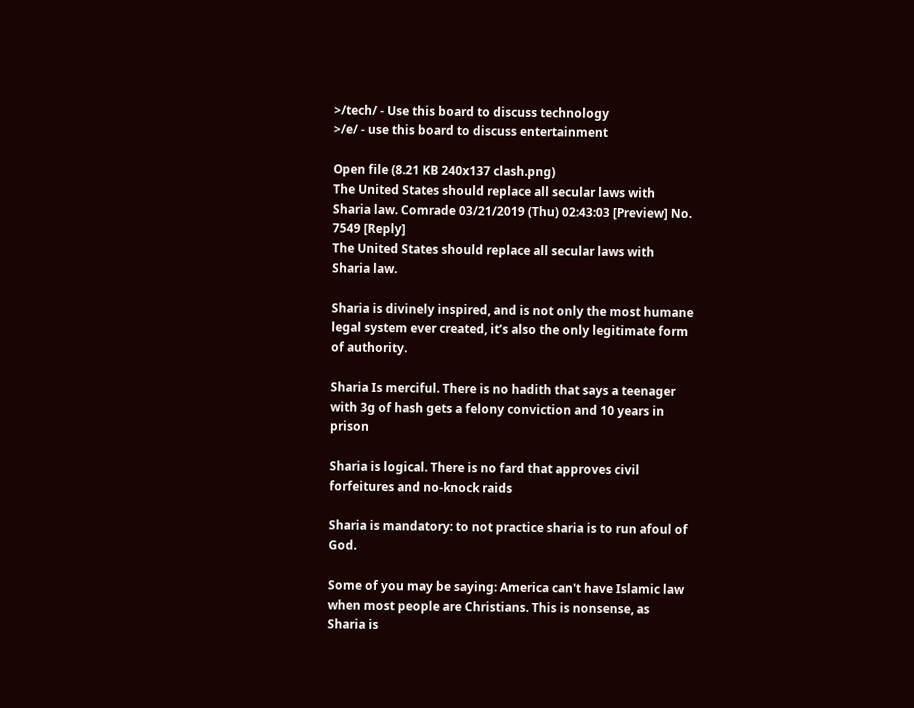>/tech/ - Use this board to discuss technology
>/e/ - use this board to discuss entertainment

Open file (8.21 KB 240x137 clash.png)
The United States should replace all secular laws with Sharia law. Comrade 03/21/2019 (Thu) 02:43:03 [Preview] No. 7549 [Reply]
The United States should replace all secular laws with Sharia law.

Sharia is divinely inspired, and is not only the most humane legal system ever created, it’s also the only legitimate form of authority.

Sharia Is merciful. There is no hadith that says a teenager with 3g of hash gets a felony conviction and 10 years in prison

Sharia is logical. There is no fard that approves civil forfeitures and no-knock raids

Sharia is mandatory: to not practice sharia is to run afoul of God.

Some of you may be saying: America can't have Islamic law when most people are Christians. This is nonsense, as Sharia is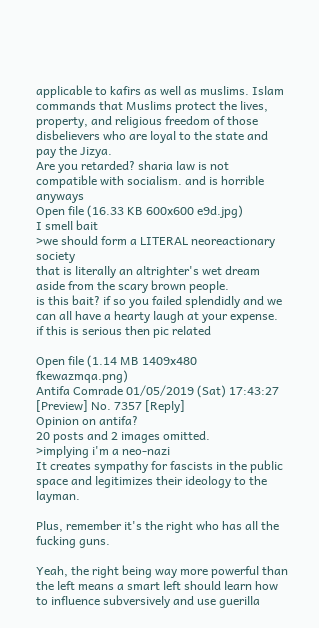applicable to kafirs as well as muslims. Islam commands that Muslims protect the lives, property, and religious freedom of those disbelievers who are loyal to the state and pay the Jizya.
Are you retarded? sharia law is not compatible with socialism. and is horrible anyways
Open file (16.33 KB 600x600 e9d.jpg)
I smell bait
>we should form a LITERAL neoreactionary society
that is literally an altrighter's wet dream aside from the scary brown people.
is this bait? if so you failed splendidly and we can all have a hearty laugh at your expense.
if this is serious then pic related

Open file (1.14 MB 1409x480 fkewazmqa.png)
Antifa Comrade 01/05/2019 (Sat) 17:43:27 [Preview] No. 7357 [Reply]
Opinion on antifa?
20 posts and 2 images omitted.
>implying i'm a neo-nazi
It creates sympathy for fascists in the public space and legitimizes their ideology to the layman.

Plus, remember it's the right who has all the fucking guns.

Yeah, the right being way more powerful than the left means a smart left should learn how to influence subversively and use guerilla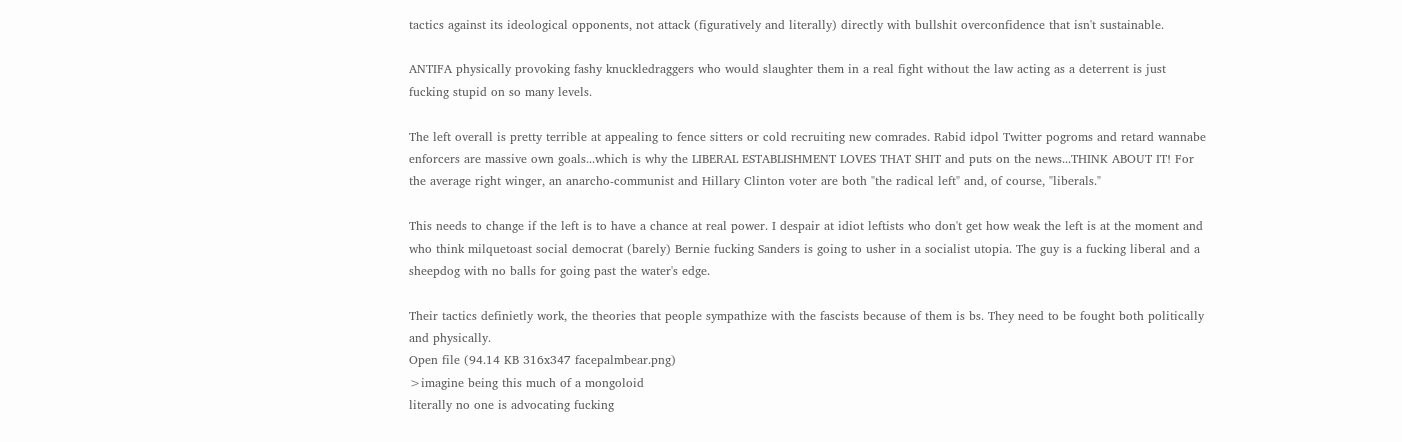tactics against its ideological opponents, not attack (figuratively and literally) directly with bullshit overconfidence that isn't sustainable.

ANTIFA physically provoking fashy knuckledraggers who would slaughter them in a real fight without the law acting as a deterrent is just fucking stupid on so many levels.

The left overall is pretty terrible at appealing to fence sitters or cold recruiting new comrades. Rabid idpol Twitter pogroms and retard wannabe enforcers are massive own goals...which is why the LIBERAL ESTABLISHMENT LOVES THAT SHIT and puts on the news...THINK ABOUT IT! For the average right winger, an anarcho-communist and Hillary Clinton voter are both "the radical left" and, of course, "liberals."

This needs to change if the left is to have a chance at real power. I despair at idiot leftists who don't get how weak the left is at the moment and who think milquetoast social democrat (barely) Bernie fucking Sanders is going to usher in a socialist utopia. The guy is a fucking liberal and a sheepdog with no balls for going past the water's edge.

Their tactics definietly work, the theories that people sympathize with the fascists because of them is bs. They need to be fought both politically and physically.
Open file (94.14 KB 316x347 facepalmbear.png)
>imagine being this much of a mongoloid
literally no one is advocating fucking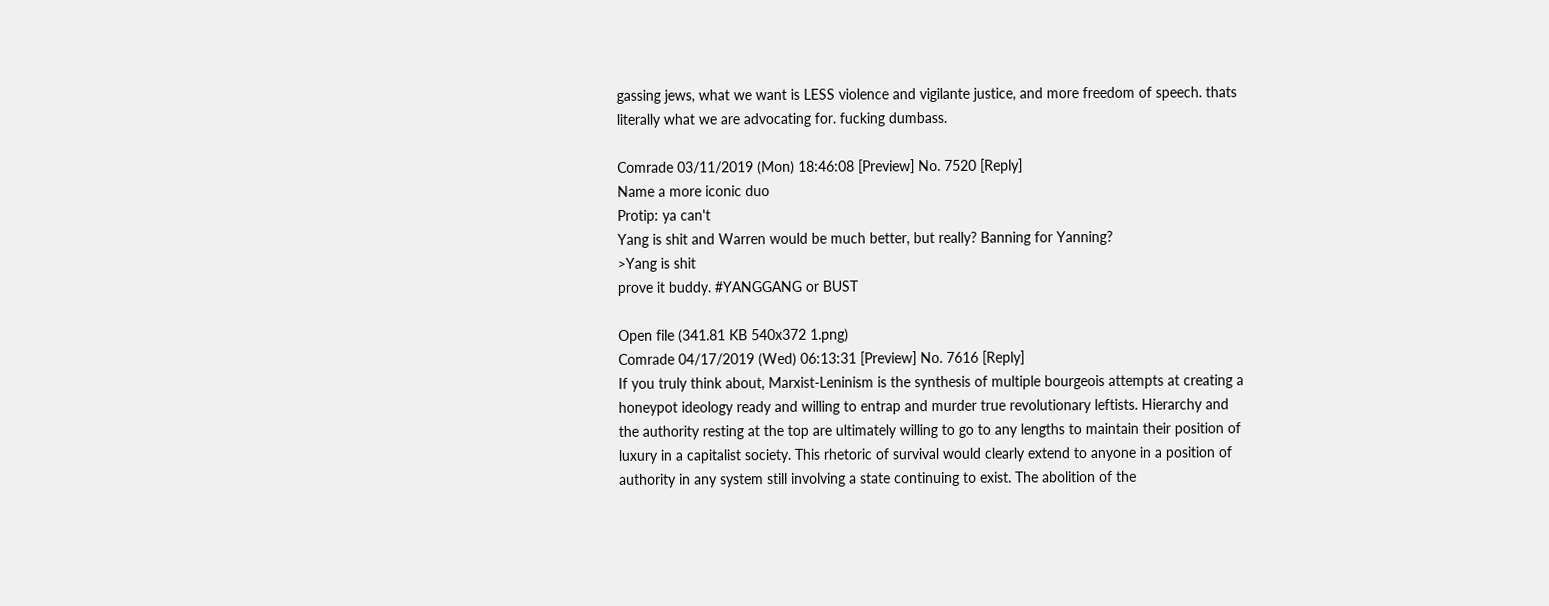gassing jews, what we want is LESS violence and vigilante justice, and more freedom of speech. thats literally what we are advocating for. fucking dumbass.

Comrade 03/11/2019 (Mon) 18:46:08 [Preview] No. 7520 [Reply]
Name a more iconic duo
Protip: ya can't
Yang is shit and Warren would be much better, but really? Banning for Yanning?
>Yang is shit
prove it buddy. #YANGGANG or BUST

Open file (341.81 KB 540x372 1.png)
Comrade 04/17/2019 (Wed) 06:13:31 [Preview] No. 7616 [Reply]
If you truly think about, Marxist-Leninism is the synthesis of multiple bourgeois attempts at creating a honeypot ideology ready and willing to entrap and murder true revolutionary leftists. Hierarchy and the authority resting at the top are ultimately willing to go to any lengths to maintain their position of luxury in a capitalist society. This rhetoric of survival would clearly extend to anyone in a position of authority in any system still involving a state continuing to exist. The abolition of the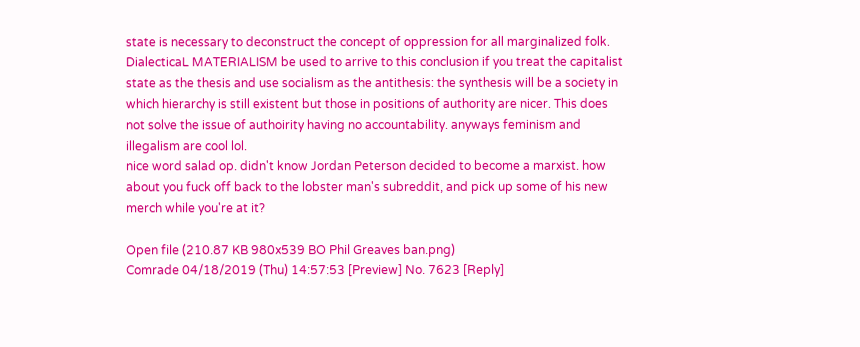state is necessary to deconstruct the concept of oppression for all marginalized folk. DialecticaL MATERIALISM be used to arrive to this conclusion if you treat the capitalist state as the thesis and use socialism as the antithesis: the synthesis will be a society in which hierarchy is still existent but those in positions of authority are nicer. This does not solve the issue of authoirity having no accountability. anyways feminism and illegalism are cool lol.
nice word salad op. didn't know Jordan Peterson decided to become a marxist. how about you fuck off back to the lobster man's subreddit, and pick up some of his new merch while you're at it?

Open file (210.87 KB 980x539 BO Phil Greaves ban.png)
Comrade 04/18/2019 (Thu) 14:57:53 [Preview] No. 7623 [Reply]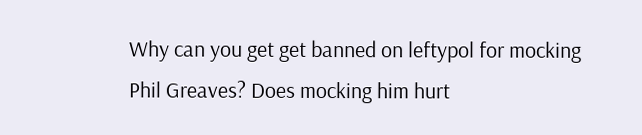Why can you get get banned on leftypol for mocking Phil Greaves? Does mocking him hurt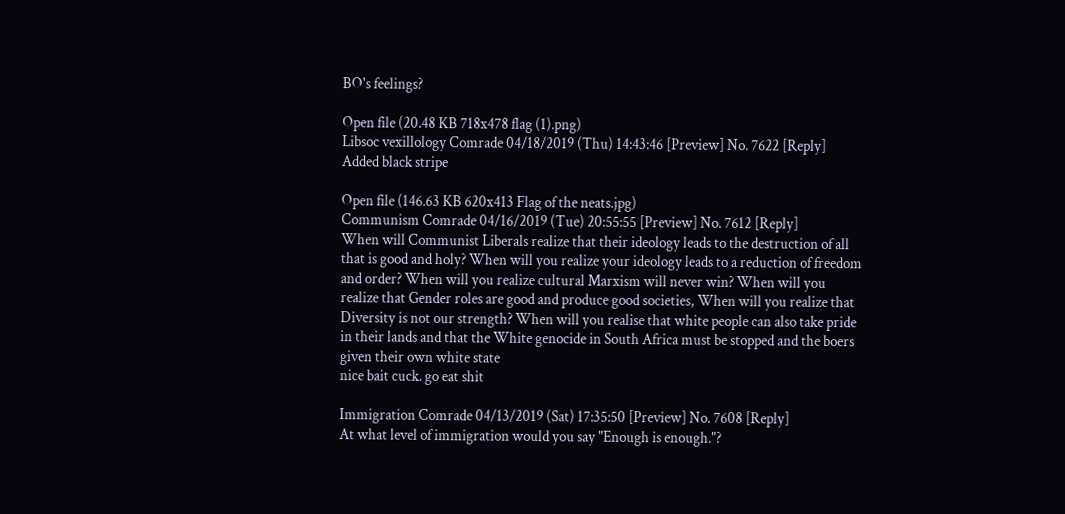BO's feelings?

Open file (20.48 KB 718x478 flag (1).png)
Libsoc vexillology Comrade 04/18/2019 (Thu) 14:43:46 [Preview] No. 7622 [Reply]
Added black stripe

Open file (146.63 KB 620x413 Flag of the neats.jpg)
Communism Comrade 04/16/2019 (Tue) 20:55:55 [Preview] No. 7612 [Reply]
When will Communist Liberals realize that their ideology leads to the destruction of all that is good and holy? When will you realize your ideology leads to a reduction of freedom and order? When will you realize cultural Marxism will never win? When will you realize that Gender roles are good and produce good societies, When will you realize that Diversity is not our strength? When will you realise that white people can also take pride in their lands and that the White genocide in South Africa must be stopped and the boers given their own white state
nice bait cuck. go eat shit

Immigration Comrade 04/13/2019 (Sat) 17:35:50 [Preview] No. 7608 [Reply]
At what level of immigration would you say "Enough is enough."?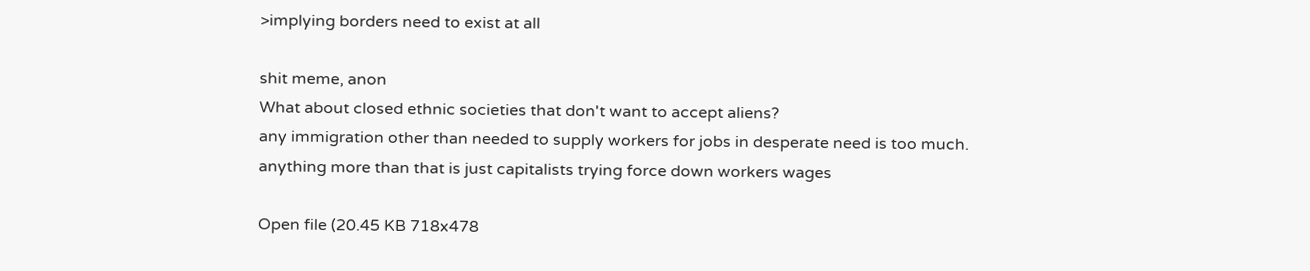>implying borders need to exist at all

shit meme, anon
What about closed ethnic societies that don't want to accept aliens?
any immigration other than needed to supply workers for jobs in desperate need is too much.
anything more than that is just capitalists trying force down workers wages

Open file (20.45 KB 718x478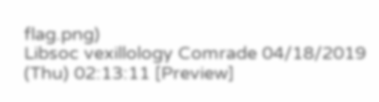flag.png)
Libsoc vexillology Comrade 04/18/2019 (Thu) 02:13:11 [Preview]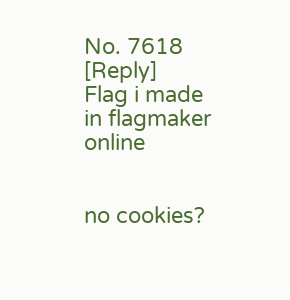No. 7618 [Reply]
Flag i made in flagmaker online


no cookies?